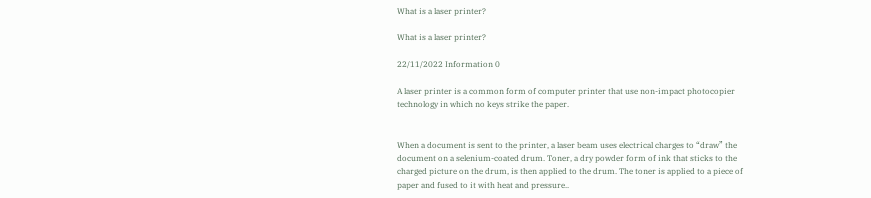What is a laser printer?

What is a laser printer?

22/11/2022 Information 0

A laser printer is a common form of computer printer that use non-impact photocopier technology in which no keys strike the paper.


When a document is sent to the printer, a laser beam uses electrical charges to “draw” the document on a selenium-coated drum. Toner, a dry powder form of ink that sticks to the charged picture on the drum, is then applied to the drum. The toner is applied to a piece of paper and fused to it with heat and pressure..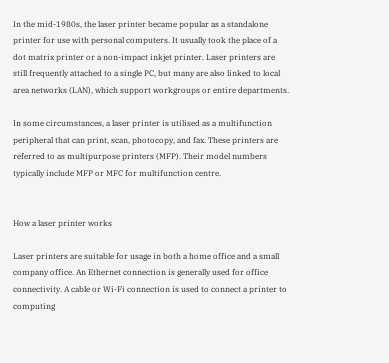In the mid-1980s, the laser printer became popular as a standalone printer for use with personal computers. It usually took the place of a dot matrix printer or a non-impact inkjet printer. Laser printers are still frequently attached to a single PC, but many are also linked to local area networks (LAN), which support workgroups or entire departments.

In some circumstances, a laser printer is utilised as a multifunction peripheral that can print, scan, photocopy, and fax. These printers are referred to as multipurpose printers (MFP). Their model numbers typically include MFP or MFC for multifunction centre.


How a laser printer works

Laser printers are suitable for usage in both a home office and a small company office. An Ethernet connection is generally used for office connectivity. A cable or Wi-Fi connection is used to connect a printer to computing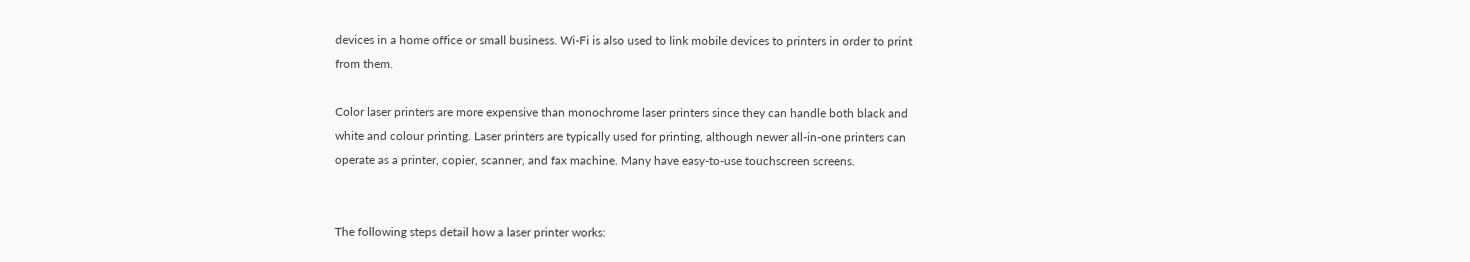devices in a home office or small business. Wi-Fi is also used to link mobile devices to printers in order to print from them.

Color laser printers are more expensive than monochrome laser printers since they can handle both black and white and colour printing. Laser printers are typically used for printing, although newer all-in-one printers can operate as a printer, copier, scanner, and fax machine. Many have easy-to-use touchscreen screens.


The following steps detail how a laser printer works: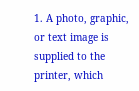1. A photo, graphic, or text image is supplied to the printer, which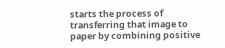starts the process of transferring that image to paper by combining positive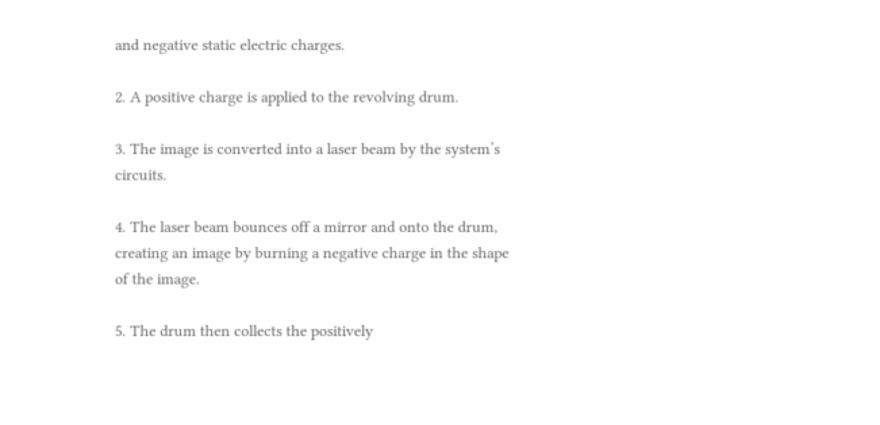and negative static electric charges.

2. A positive charge is applied to the revolving drum.

3. The image is converted into a laser beam by the system’s circuits.

4. The laser beam bounces off a mirror and onto the drum, creating an image by burning a negative charge in the shape of the image.

5. The drum then collects the positively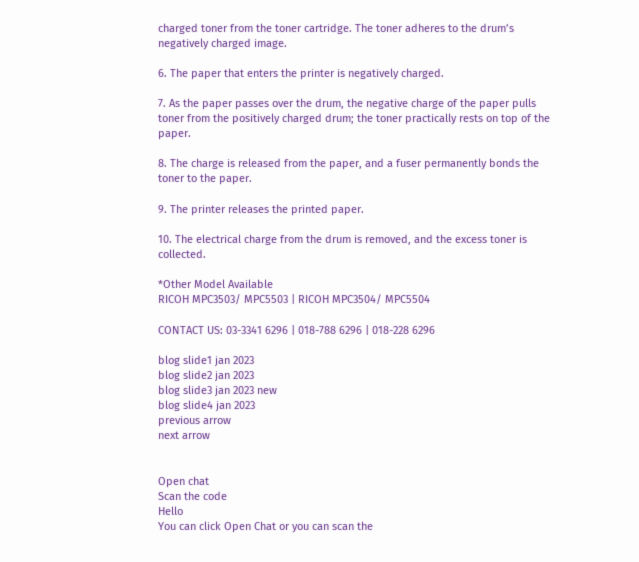charged toner from the toner cartridge. The toner adheres to the drum’s negatively charged image.

6. The paper that enters the printer is negatively charged.

7. As the paper passes over the drum, the negative charge of the paper pulls toner from the positively charged drum; the toner practically rests on top of the paper.

8. The charge is released from the paper, and a fuser permanently bonds the toner to the paper.

9. The printer releases the printed paper.

10. The electrical charge from the drum is removed, and the excess toner is collected.

*Other Model Available
RICOH MPC3503/ MPC5503 | RICOH MPC3504/ MPC5504

CONTACT US: 03-3341 6296 | 018-788 6296 | 018-228 6296

blog slide1 jan 2023
blog slide2 jan 2023
blog slide3 jan 2023 new
blog slide4 jan 2023
previous arrow
next arrow


Open chat
Scan the code
Hello
You can click Open Chat or you can scan the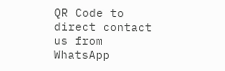QR Code to direct contact us from WhatsApp